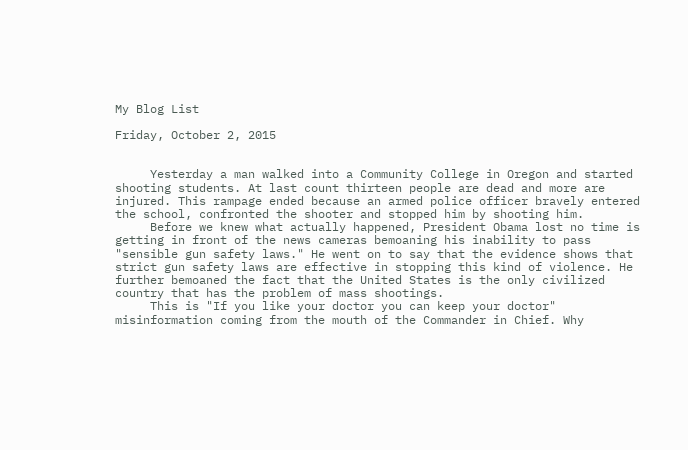My Blog List

Friday, October 2, 2015


     Yesterday a man walked into a Community College in Oregon and started shooting students. At last count thirteen people are dead and more are injured. This rampage ended because an armed police officer bravely entered the school, confronted the shooter and stopped him by shooting him.
     Before we knew what actually happened, President Obama lost no time is getting in front of the news cameras bemoaning his inability to pass "sensible gun safety laws." He went on to say that the evidence shows that strict gun safety laws are effective in stopping this kind of violence. He further bemoaned the fact that the United States is the only civilized country that has the problem of mass shootings.
     This is "If you like your doctor you can keep your doctor" misinformation coming from the mouth of the Commander in Chief. Why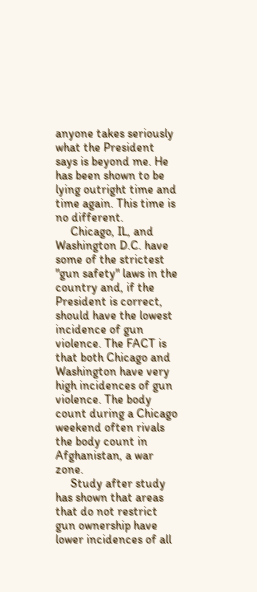anyone takes seriously what the President says is beyond me. He has been shown to be lying outright time and time again. This time is no different.
     Chicago, IL, and Washington D.C. have some of the strictest "gun safety" laws in the country and, if the President is correct, should have the lowest incidence of gun violence. The FACT is that both Chicago and Washington have very high incidences of gun violence. The body count during a Chicago weekend often rivals the body count in Afghanistan, a war zone.
     Study after study has shown that areas that do not restrict gun ownership have lower incidences of all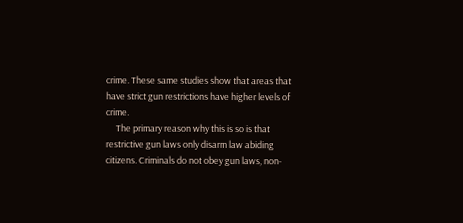crime. These same studies show that areas that have strict gun restrictions have higher levels of crime.
     The primary reason why this is so is that restrictive gun laws only disarm law abiding citizens. Criminals do not obey gun laws, non-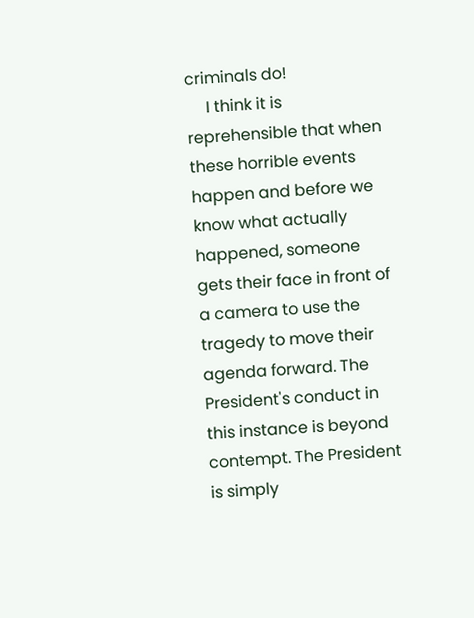criminals do!
     I think it is reprehensible that when these horrible events happen and before we know what actually happened, someone gets their face in front of a camera to use the tragedy to move their agenda forward. The President's conduct in this instance is beyond contempt. The President is simply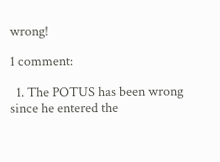wrong!

1 comment:

  1. The POTUS has been wrong since he entered the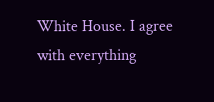White House. I agree with everything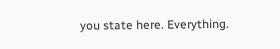you state here. Everything.